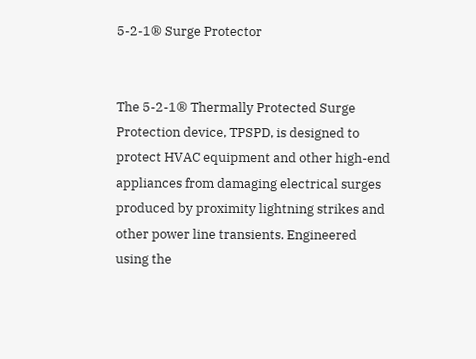5-2-1® Surge Protector


The 5-2-1® Thermally Protected Surge Protection device, TPSPD, is designed to protect HVAC equipment and other high-end appliances from damaging electrical surges produced by proximity lightning strikes and other power line transients. Engineered using the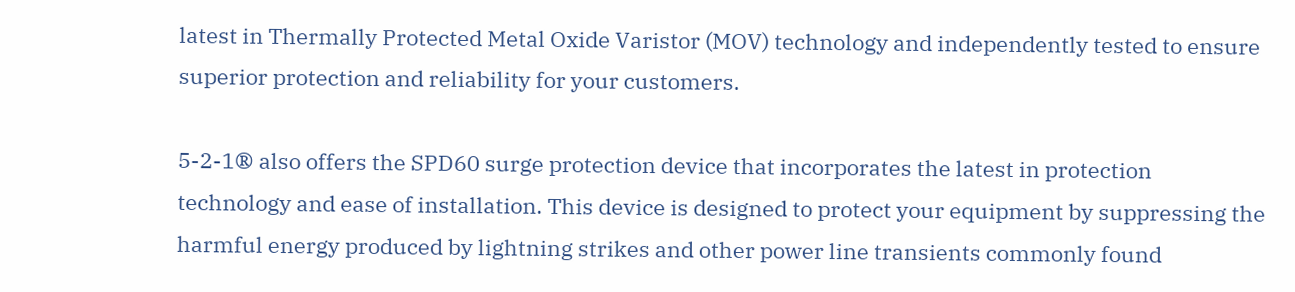latest in Thermally Protected Metal Oxide Varistor (MOV) technology and independently tested to ensure superior protection and reliability for your customers.

5-2-1® also offers the SPD60 surge protection device that incorporates the latest in protection technology and ease of installation. This device is designed to protect your equipment by suppressing the harmful energy produced by lightning strikes and other power line transients commonly found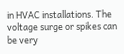in HVAC installations. The voltage surge or spikes can be very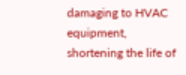damaging to HVAC equipment, shortening the life of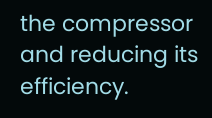the compressor and reducing its efficiency.